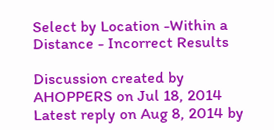Select by Location -Within a Distance - Incorrect Results

Discussion created by AHOPPERS on Jul 18, 2014
Latest reply on Aug 8, 2014 by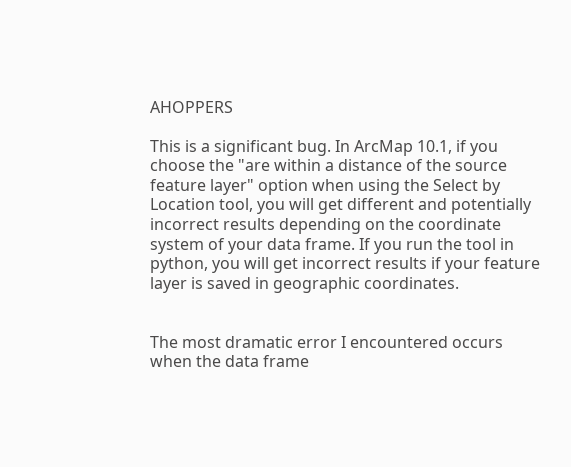AHOPPERS

This is a significant bug. In ArcMap 10.1, if you choose the "are within a distance of the source feature layer" option when using the Select by Location tool, you will get different and potentially incorrect results depending on the coordinate system of your data frame. If you run the tool in python, you will get incorrect results if your feature layer is saved in geographic coordinates.


The most dramatic error I encountered occurs when the data frame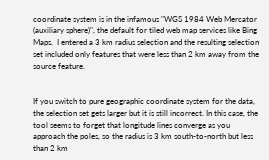coordinate system is in the infamous "WGS 1984 Web Mercator (auxiliary sphere)", the default for tiled web map services like Bing Maps.  I entered a 3 km radius selection and the resulting selection set included only features that were less than 2 km away from the source feature.


If you switch to pure geographic coordinate system for the data, the selection set gets larger but it is still incorrect. In this case, the tool seems to forget that longitude lines converge as you approach the poles, so the radius is 3 km south-to-north but less than 2 km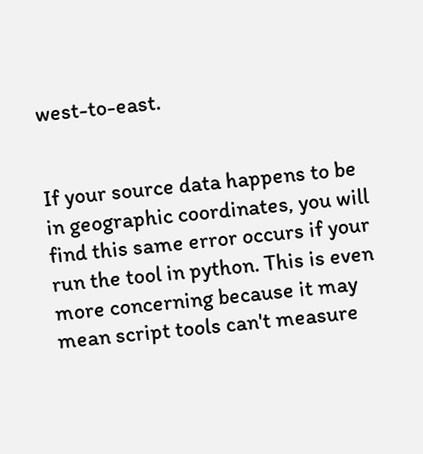west-to-east.


If your source data happens to be in geographic coordinates, you will find this same error occurs if your run the tool in python. This is even more concerning because it may mean script tools can't measure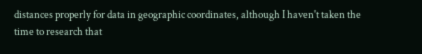distances properly for data in geographic coordinates, although I haven't taken the time to research that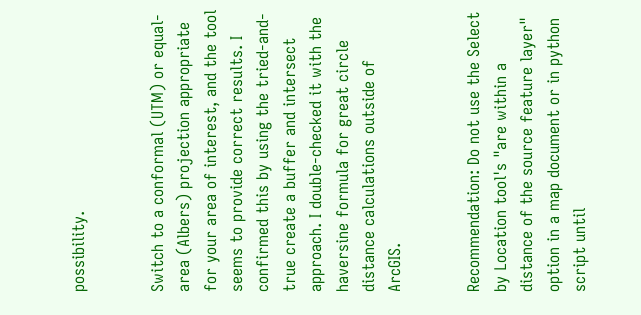possibility.


Switch to a conformal (UTM) or equal-area (Albers) projection appropriate for your area of interest, and the tool seems to provide correct results. I confirmed this by using the tried-and-true create a buffer and intersect approach. I double-checked it with the haversine formula for great circle distance calculations outside of ArcGIS.


Recommendation: Do not use the Select by Location tool's "are within a distance of the source feature layer" option in a map document or in python script until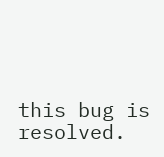this bug is resolved.